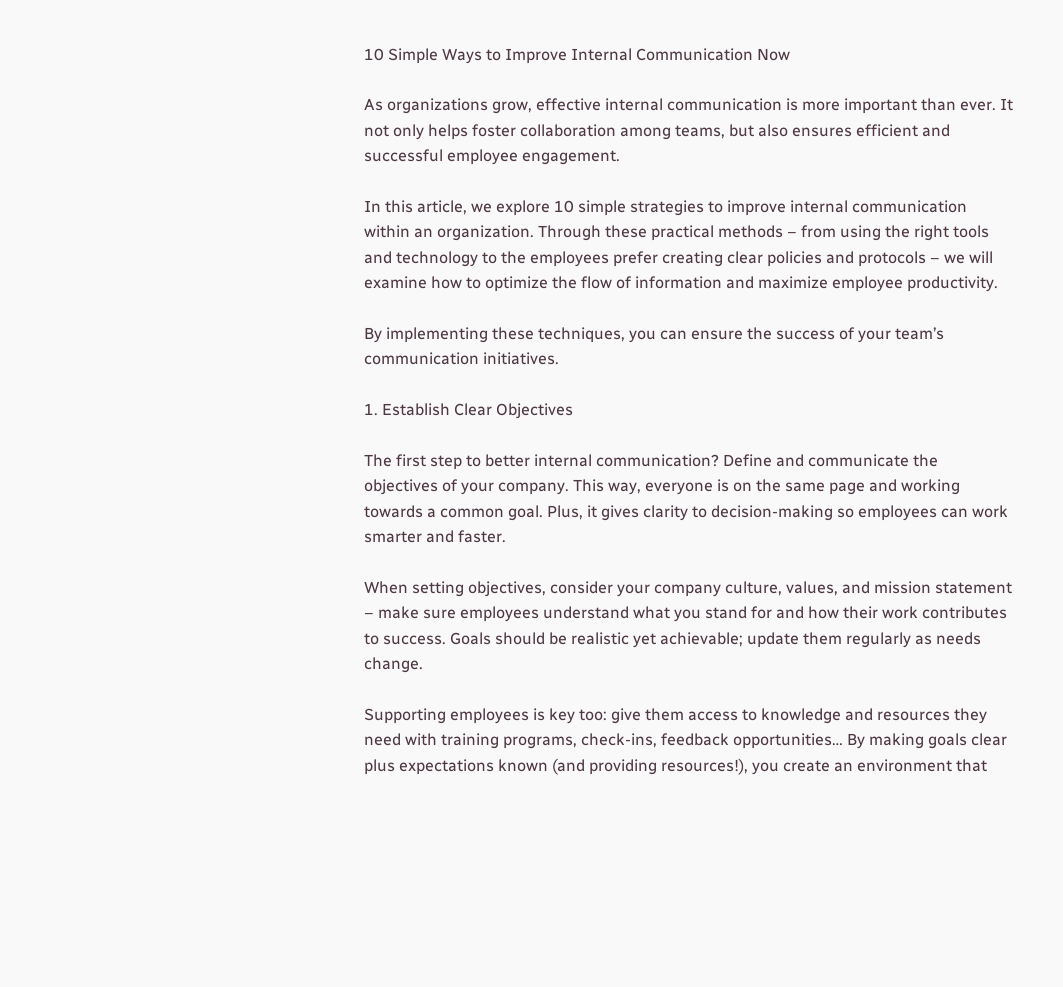10 Simple Ways to Improve Internal Communication Now

As organizations grow, effective internal communication is more important than ever. It not only helps foster collaboration among teams, but also ensures efficient and successful employee engagement.

In this article, we explore 10 simple strategies to improve internal communication within an organization. Through these practical methods – from using the right tools and technology to the employees prefer creating clear policies and protocols – we will examine how to optimize the flow of information and maximize employee productivity.

By implementing these techniques, you can ensure the success of your team’s communication initiatives.

1. Establish Clear Objectives

The first step to better internal communication? Define and communicate the objectives of your company. This way, everyone is on the same page and working towards a common goal. Plus, it gives clarity to decision-making so employees can work smarter and faster.

When setting objectives, consider your company culture, values, and mission statement – make sure employees understand what you stand for and how their work contributes to success. Goals should be realistic yet achievable; update them regularly as needs change.

Supporting employees is key too: give them access to knowledge and resources they need with training programs, check-ins, feedback opportunities… By making goals clear plus expectations known (and providing resources!), you create an environment that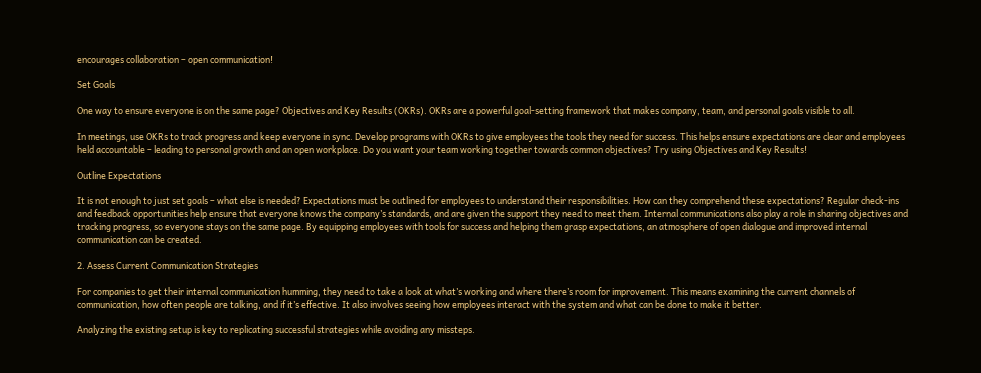encourages collaboration – open communication!

Set Goals

One way to ensure everyone is on the same page? Objectives and Key Results (OKRs). OKRs are a powerful goal-setting framework that makes company, team, and personal goals visible to all.

In meetings, use OKRs to track progress and keep everyone in sync. Develop programs with OKRs to give employees the tools they need for success. This helps ensure expectations are clear and employees held accountable – leading to personal growth and an open workplace. Do you want your team working together towards common objectives? Try using Objectives and Key Results!

Outline Expectations

It is not enough to just set goals – what else is needed? Expectations must be outlined for employees to understand their responsibilities. How can they comprehend these expectations? Regular check-ins and feedback opportunities help ensure that everyone knows the company’s standards, and are given the support they need to meet them. Internal communications also play a role in sharing objectives and tracking progress, so everyone stays on the same page. By equipping employees with tools for success and helping them grasp expectations, an atmosphere of open dialogue and improved internal communication can be created.

2. Assess Current Communication Strategies

For companies to get their internal communication humming, they need to take a look at what’s working and where there’s room for improvement. This means examining the current channels of communication, how often people are talking, and if it’s effective. It also involves seeing how employees interact with the system and what can be done to make it better.

Analyzing the existing setup is key to replicating successful strategies while avoiding any missteps.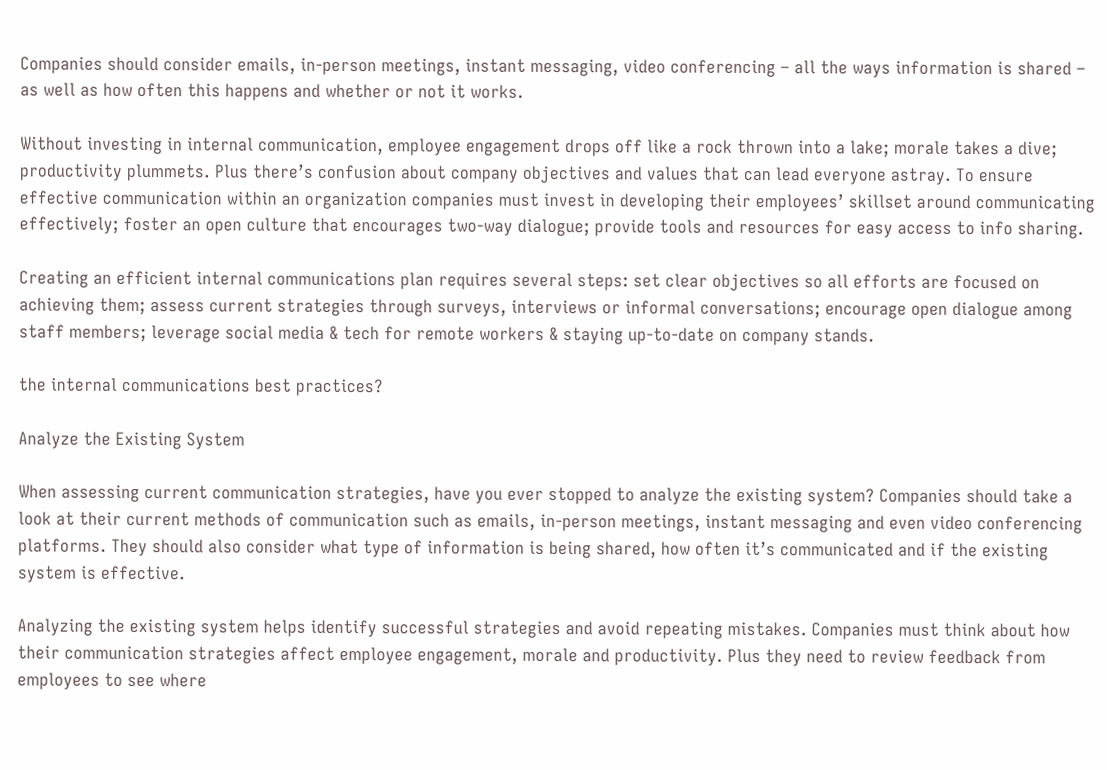Companies should consider emails, in-person meetings, instant messaging, video conferencing – all the ways information is shared – as well as how often this happens and whether or not it works.

Without investing in internal communication, employee engagement drops off like a rock thrown into a lake; morale takes a dive; productivity plummets. Plus there’s confusion about company objectives and values that can lead everyone astray. To ensure effective communication within an organization companies must invest in developing their employees’ skillset around communicating effectively; foster an open culture that encourages two-way dialogue; provide tools and resources for easy access to info sharing.

Creating an efficient internal communications plan requires several steps: set clear objectives so all efforts are focused on achieving them; assess current strategies through surveys, interviews or informal conversations; encourage open dialogue among staff members; leverage social media & tech for remote workers & staying up-to-date on company stands.

the internal communications best practices?

Analyze the Existing System

When assessing current communication strategies, have you ever stopped to analyze the existing system? Companies should take a look at their current methods of communication such as emails, in-person meetings, instant messaging and even video conferencing platforms. They should also consider what type of information is being shared, how often it’s communicated and if the existing system is effective.

Analyzing the existing system helps identify successful strategies and avoid repeating mistakes. Companies must think about how their communication strategies affect employee engagement, morale and productivity. Plus they need to review feedback from employees to see where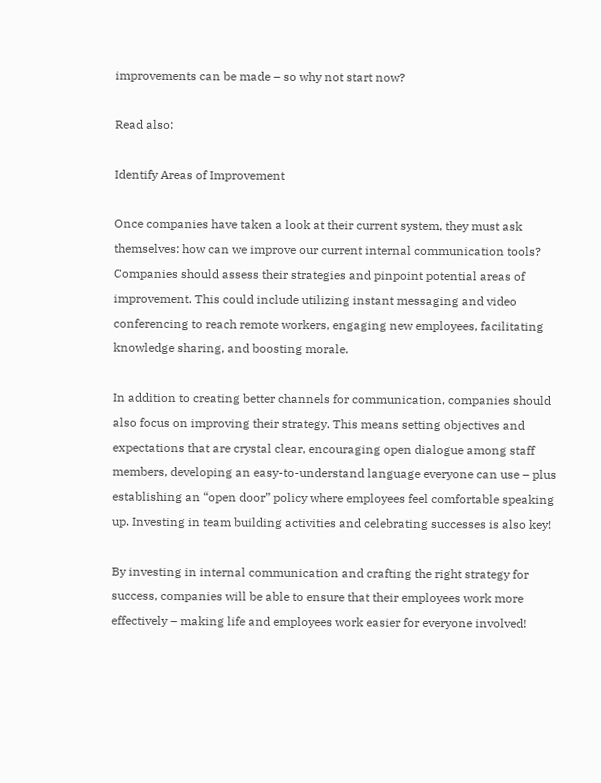improvements can be made – so why not start now?

Read also:

Identify Areas of Improvement

Once companies have taken a look at their current system, they must ask themselves: how can we improve our current internal communication tools? Companies should assess their strategies and pinpoint potential areas of improvement. This could include utilizing instant messaging and video conferencing to reach remote workers, engaging new employees, facilitating knowledge sharing, and boosting morale.

In addition to creating better channels for communication, companies should also focus on improving their strategy. This means setting objectives and expectations that are crystal clear, encouraging open dialogue among staff members, developing an easy-to-understand language everyone can use – plus establishing an “open door” policy where employees feel comfortable speaking up. Investing in team building activities and celebrating successes is also key!

By investing in internal communication and crafting the right strategy for success, companies will be able to ensure that their employees work more effectively – making life and employees work easier for everyone involved!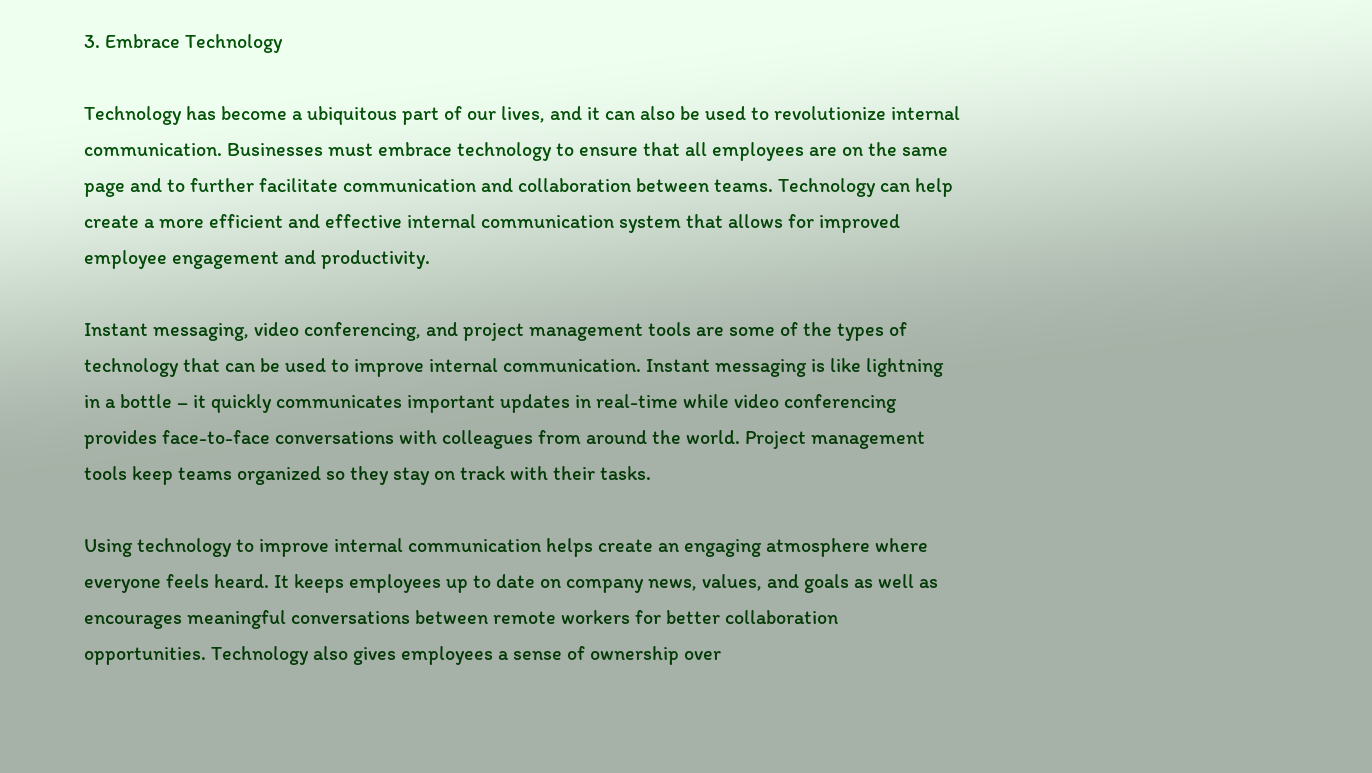3. Embrace Technology

Technology has become a ubiquitous part of our lives, and it can also be used to revolutionize internal communication. Businesses must embrace technology to ensure that all employees are on the same page and to further facilitate communication and collaboration between teams. Technology can help create a more efficient and effective internal communication system that allows for improved employee engagement and productivity.

Instant messaging, video conferencing, and project management tools are some of the types of technology that can be used to improve internal communication. Instant messaging is like lightning in a bottle – it quickly communicates important updates in real-time while video conferencing provides face-to-face conversations with colleagues from around the world. Project management tools keep teams organized so they stay on track with their tasks.

Using technology to improve internal communication helps create an engaging atmosphere where everyone feels heard. It keeps employees up to date on company news, values, and goals as well as encourages meaningful conversations between remote workers for better collaboration opportunities. Technology also gives employees a sense of ownership over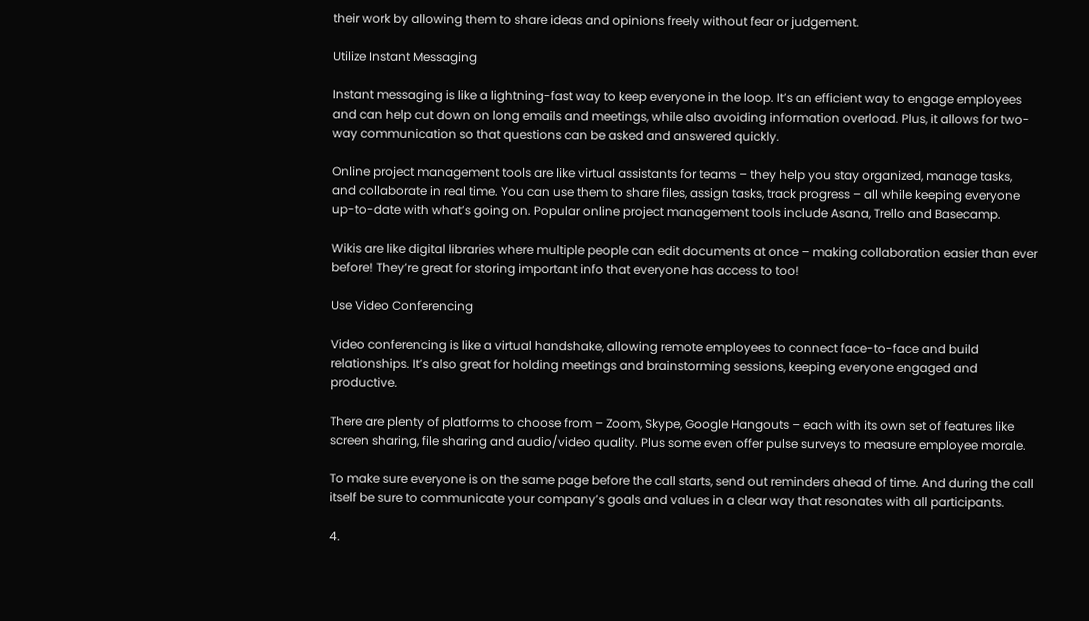their work by allowing them to share ideas and opinions freely without fear or judgement.

Utilize Instant Messaging

Instant messaging is like a lightning-fast way to keep everyone in the loop. It’s an efficient way to engage employees and can help cut down on long emails and meetings, while also avoiding information overload. Plus, it allows for two-way communication so that questions can be asked and answered quickly.

Online project management tools are like virtual assistants for teams – they help you stay organized, manage tasks, and collaborate in real time. You can use them to share files, assign tasks, track progress – all while keeping everyone up-to-date with what’s going on. Popular online project management tools include Asana, Trello and Basecamp.

Wikis are like digital libraries where multiple people can edit documents at once – making collaboration easier than ever before! They’re great for storing important info that everyone has access to too!

Use Video Conferencing

Video conferencing is like a virtual handshake, allowing remote employees to connect face-to-face and build relationships. It’s also great for holding meetings and brainstorming sessions, keeping everyone engaged and productive.

There are plenty of platforms to choose from – Zoom, Skype, Google Hangouts – each with its own set of features like screen sharing, file sharing and audio/video quality. Plus some even offer pulse surveys to measure employee morale.

To make sure everyone is on the same page before the call starts, send out reminders ahead of time. And during the call itself be sure to communicate your company’s goals and values in a clear way that resonates with all participants.

4.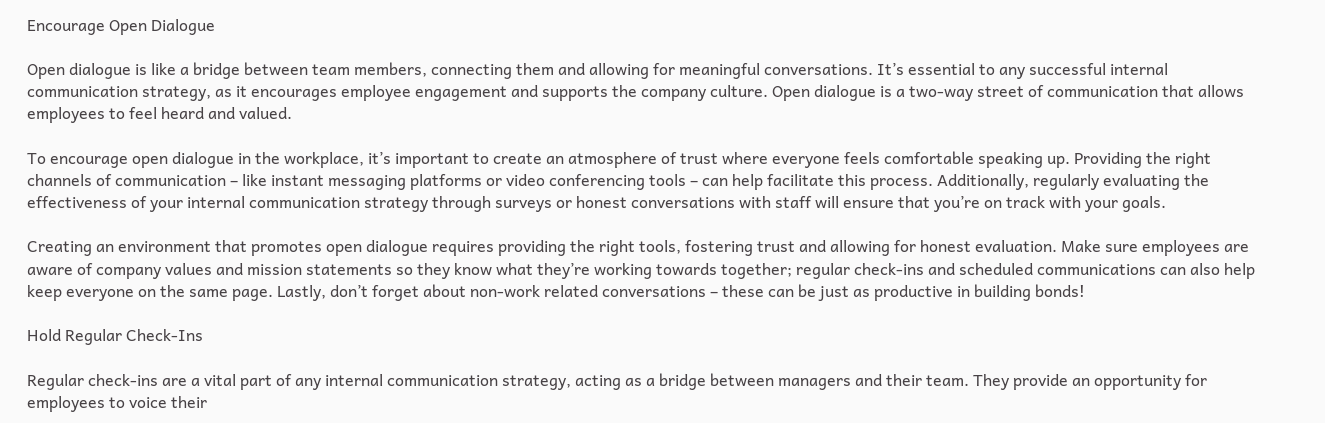Encourage Open Dialogue

Open dialogue is like a bridge between team members, connecting them and allowing for meaningful conversations. It’s essential to any successful internal communication strategy, as it encourages employee engagement and supports the company culture. Open dialogue is a two-way street of communication that allows employees to feel heard and valued.

To encourage open dialogue in the workplace, it’s important to create an atmosphere of trust where everyone feels comfortable speaking up. Providing the right channels of communication – like instant messaging platforms or video conferencing tools – can help facilitate this process. Additionally, regularly evaluating the effectiveness of your internal communication strategy through surveys or honest conversations with staff will ensure that you’re on track with your goals.

Creating an environment that promotes open dialogue requires providing the right tools, fostering trust and allowing for honest evaluation. Make sure employees are aware of company values and mission statements so they know what they’re working towards together; regular check-ins and scheduled communications can also help keep everyone on the same page. Lastly, don’t forget about non-work related conversations – these can be just as productive in building bonds!

Hold Regular Check-Ins

Regular check-ins are a vital part of any internal communication strategy, acting as a bridge between managers and their team. They provide an opportunity for employees to voice their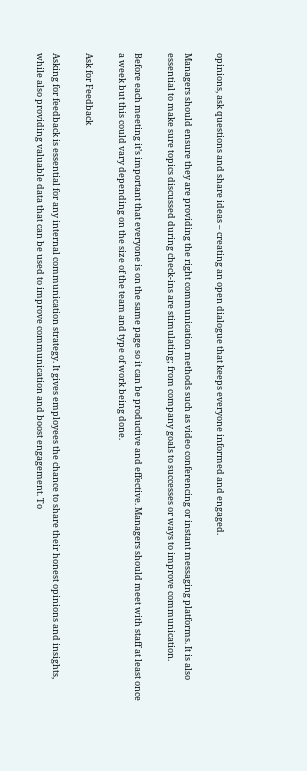opinions, ask questions and share ideas – creating an open dialogue that keeps everyone informed and engaged.

Managers should ensure they are providing the right communication methods such as video conferencing or instant messaging platforms. It is also essential to make sure topics discussed during check-ins are stimulating; from company goals to successes or ways to improve communication.

Before each meeting it’s important that everyone is on the same page so it can be productive and effective. Managers should meet with staff at least once a week but this could vary depending on the size of the team and type of work being done.

Ask for Feedback

Asking for feedback is essential for any internal communication strategy. It gives employees the chance to share their honest opinions and insights, while also providing valuable data that can be used to improve communication and boost engagement. To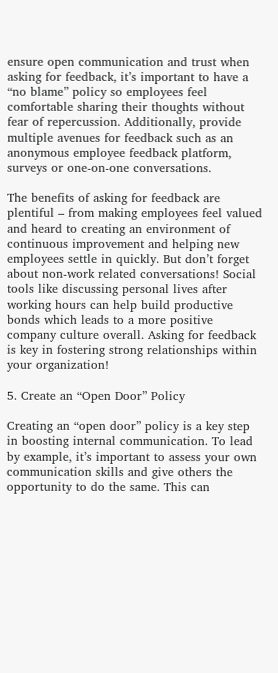ensure open communication and trust when asking for feedback, it’s important to have a “no blame” policy so employees feel comfortable sharing their thoughts without fear of repercussion. Additionally, provide multiple avenues for feedback such as an anonymous employee feedback platform, surveys or one-on-one conversations.

The benefits of asking for feedback are plentiful – from making employees feel valued and heard to creating an environment of continuous improvement and helping new employees settle in quickly. But don’t forget about non-work related conversations! Social tools like discussing personal lives after working hours can help build productive bonds which leads to a more positive company culture overall. Asking for feedback is key in fostering strong relationships within your organization!

5. Create an “Open Door” Policy

Creating an “open door” policy is a key step in boosting internal communication. To lead by example, it’s important to assess your own communication skills and give others the opportunity to do the same. This can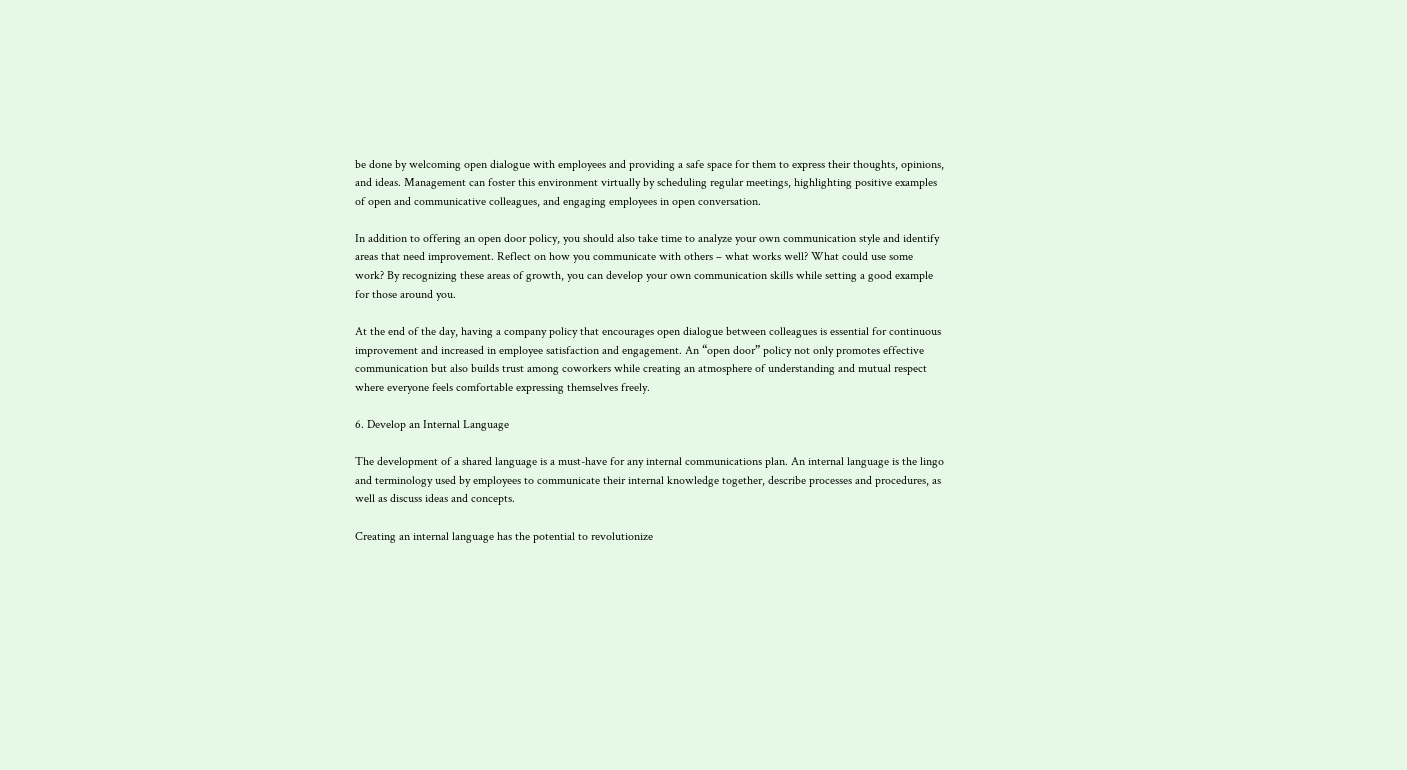be done by welcoming open dialogue with employees and providing a safe space for them to express their thoughts, opinions, and ideas. Management can foster this environment virtually by scheduling regular meetings, highlighting positive examples of open and communicative colleagues, and engaging employees in open conversation.

In addition to offering an open door policy, you should also take time to analyze your own communication style and identify areas that need improvement. Reflect on how you communicate with others – what works well? What could use some work? By recognizing these areas of growth, you can develop your own communication skills while setting a good example for those around you.

At the end of the day, having a company policy that encourages open dialogue between colleagues is essential for continuous improvement and increased in employee satisfaction and engagement. An “open door” policy not only promotes effective communication but also builds trust among coworkers while creating an atmosphere of understanding and mutual respect where everyone feels comfortable expressing themselves freely.

6. Develop an Internal Language

The development of a shared language is a must-have for any internal communications plan. An internal language is the lingo and terminology used by employees to communicate their internal knowledge together, describe processes and procedures, as well as discuss ideas and concepts.

Creating an internal language has the potential to revolutionize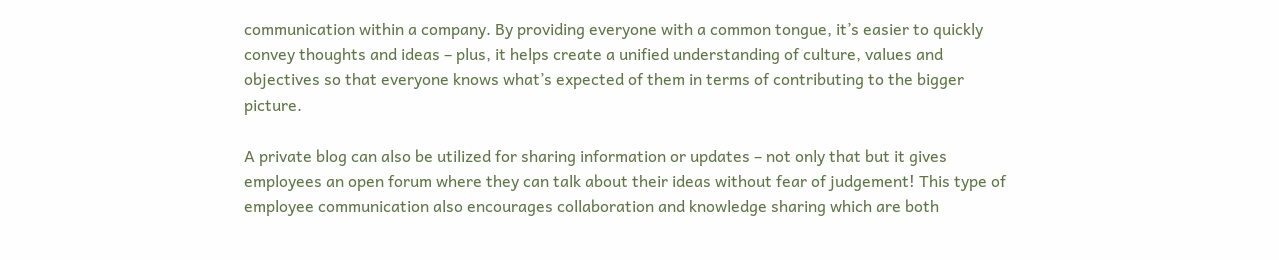communication within a company. By providing everyone with a common tongue, it’s easier to quickly convey thoughts and ideas – plus, it helps create a unified understanding of culture, values and objectives so that everyone knows what’s expected of them in terms of contributing to the bigger picture.

A private blog can also be utilized for sharing information or updates – not only that but it gives employees an open forum where they can talk about their ideas without fear of judgement! This type of employee communication also encourages collaboration and knowledge sharing which are both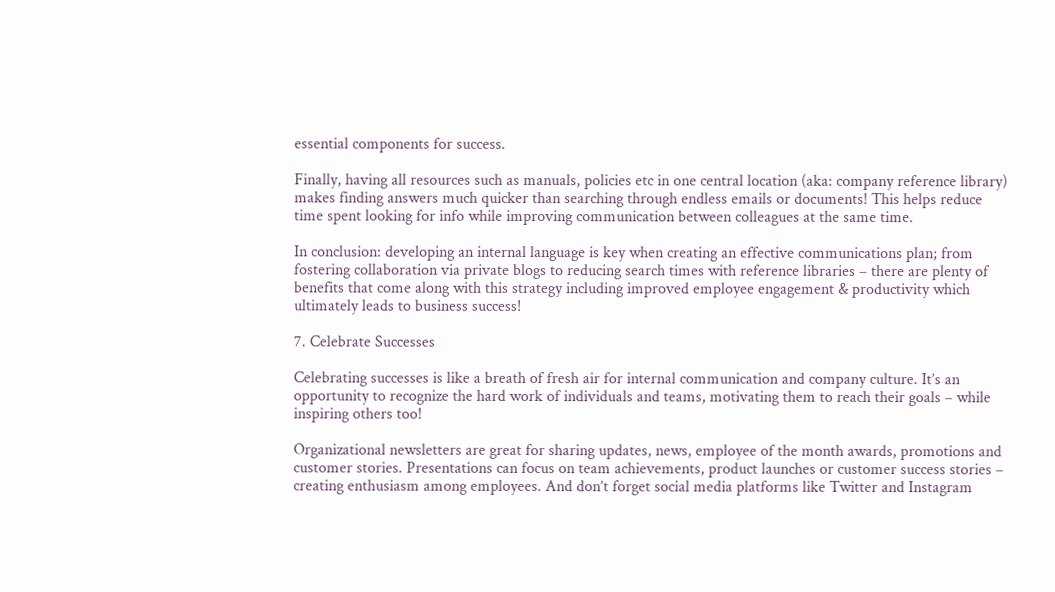essential components for success.

Finally, having all resources such as manuals, policies etc in one central location (aka: company reference library) makes finding answers much quicker than searching through endless emails or documents! This helps reduce time spent looking for info while improving communication between colleagues at the same time.

In conclusion: developing an internal language is key when creating an effective communications plan; from fostering collaboration via private blogs to reducing search times with reference libraries – there are plenty of benefits that come along with this strategy including improved employee engagement & productivity which ultimately leads to business success!

7. Celebrate Successes

Celebrating successes is like a breath of fresh air for internal communication and company culture. It’s an opportunity to recognize the hard work of individuals and teams, motivating them to reach their goals – while inspiring others too!

Organizational newsletters are great for sharing updates, news, employee of the month awards, promotions and customer stories. Presentations can focus on team achievements, product launches or customer success stories – creating enthusiasm among employees. And don’t forget social media platforms like Twitter and Instagram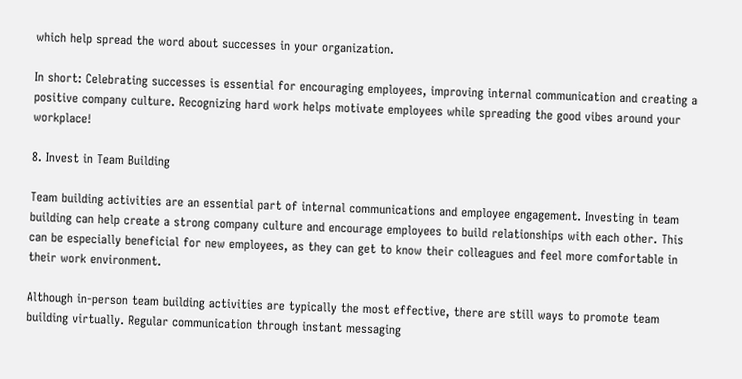which help spread the word about successes in your organization.

In short: Celebrating successes is essential for encouraging employees, improving internal communication and creating a positive company culture. Recognizing hard work helps motivate employees while spreading the good vibes around your workplace!

8. Invest in Team Building

Team building activities are an essential part of internal communications and employee engagement. Investing in team building can help create a strong company culture and encourage employees to build relationships with each other. This can be especially beneficial for new employees, as they can get to know their colleagues and feel more comfortable in their work environment.

Although in-person team building activities are typically the most effective, there are still ways to promote team building virtually. Regular communication through instant messaging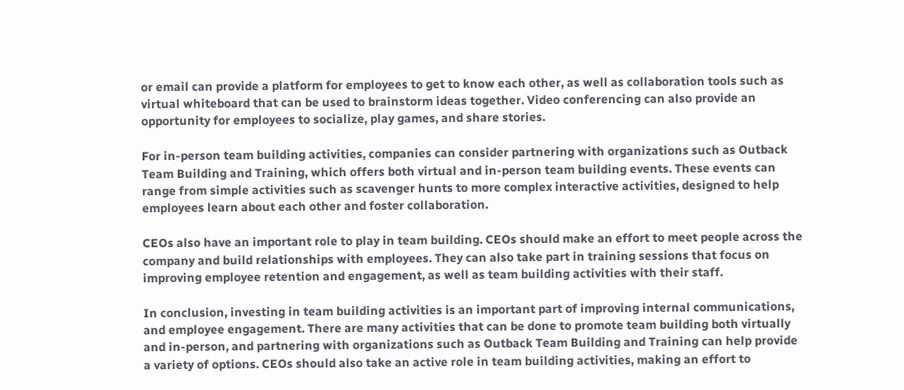or email can provide a platform for employees to get to know each other, as well as collaboration tools such as virtual whiteboard that can be used to brainstorm ideas together. Video conferencing can also provide an opportunity for employees to socialize, play games, and share stories.

For in-person team building activities, companies can consider partnering with organizations such as Outback Team Building and Training, which offers both virtual and in-person team building events. These events can range from simple activities such as scavenger hunts to more complex interactive activities, designed to help employees learn about each other and foster collaboration.

CEOs also have an important role to play in team building. CEOs should make an effort to meet people across the company and build relationships with employees. They can also take part in training sessions that focus on improving employee retention and engagement, as well as team building activities with their staff.

In conclusion, investing in team building activities is an important part of improving internal communications, and employee engagement. There are many activities that can be done to promote team building both virtually and in-person, and partnering with organizations such as Outback Team Building and Training can help provide a variety of options. CEOs should also take an active role in team building activities, making an effort to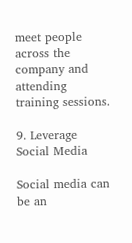meet people across the company and attending training sessions.

9. Leverage Social Media

Social media can be an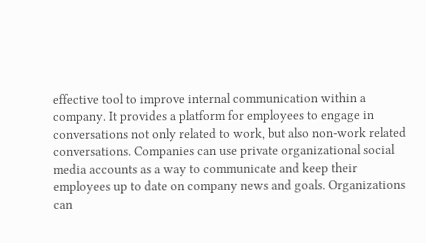effective tool to improve internal communication within a company. It provides a platform for employees to engage in conversations not only related to work, but also non-work related conversations. Companies can use private organizational social media accounts as a way to communicate and keep their employees up to date on company news and goals. Organizations can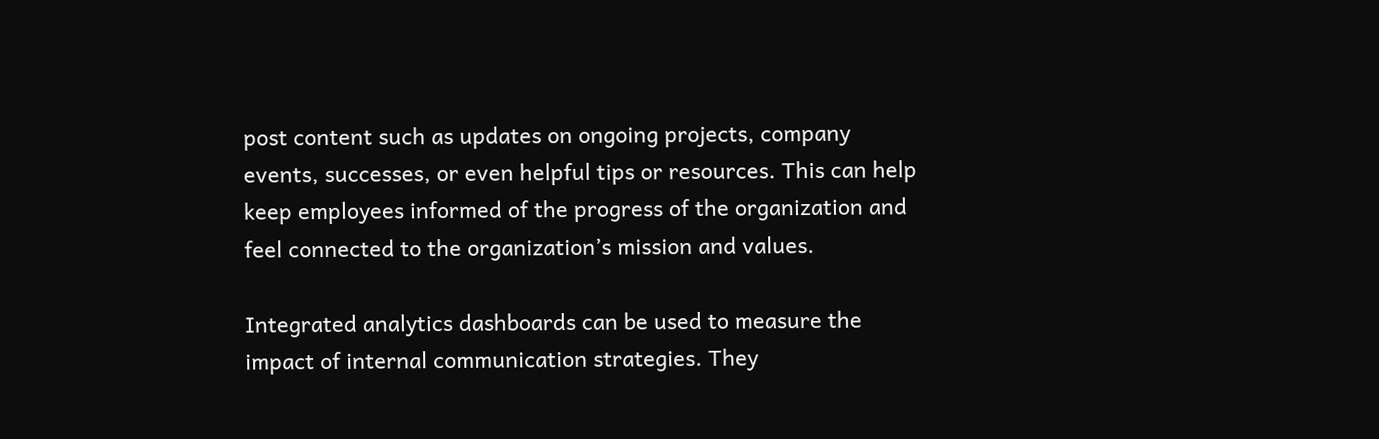post content such as updates on ongoing projects, company events, successes, or even helpful tips or resources. This can help keep employees informed of the progress of the organization and feel connected to the organization’s mission and values.

Integrated analytics dashboards can be used to measure the impact of internal communication strategies. They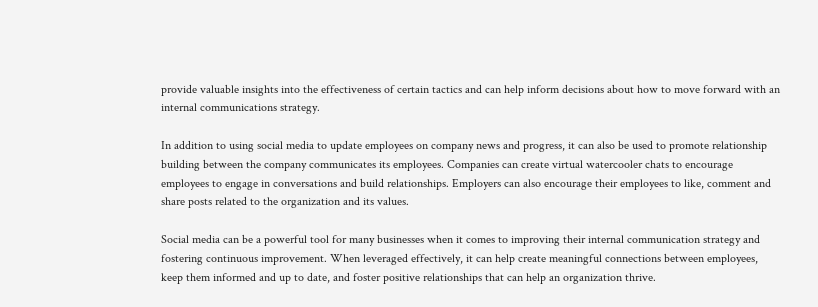provide valuable insights into the effectiveness of certain tactics and can help inform decisions about how to move forward with an internal communications strategy.

In addition to using social media to update employees on company news and progress, it can also be used to promote relationship building between the company communicates its employees. Companies can create virtual watercooler chats to encourage employees to engage in conversations and build relationships. Employers can also encourage their employees to like, comment and share posts related to the organization and its values.

Social media can be a powerful tool for many businesses when it comes to improving their internal communication strategy and fostering continuous improvement. When leveraged effectively, it can help create meaningful connections between employees, keep them informed and up to date, and foster positive relationships that can help an organization thrive.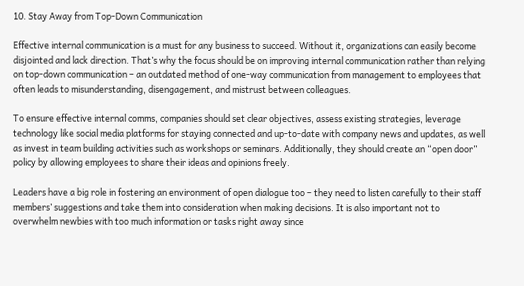10. Stay Away from Top-Down Communication

Effective internal communication is a must for any business to succeed. Without it, organizations can easily become disjointed and lack direction. That’s why the focus should be on improving internal communication rather than relying on top-down communication – an outdated method of one-way communication from management to employees that often leads to misunderstanding, disengagement, and mistrust between colleagues.

To ensure effective internal comms, companies should set clear objectives, assess existing strategies, leverage technology like social media platforms for staying connected and up-to-date with company news and updates, as well as invest in team building activities such as workshops or seminars. Additionally, they should create an “open door” policy by allowing employees to share their ideas and opinions freely.

Leaders have a big role in fostering an environment of open dialogue too – they need to listen carefully to their staff members’ suggestions and take them into consideration when making decisions. It is also important not to overwhelm newbies with too much information or tasks right away since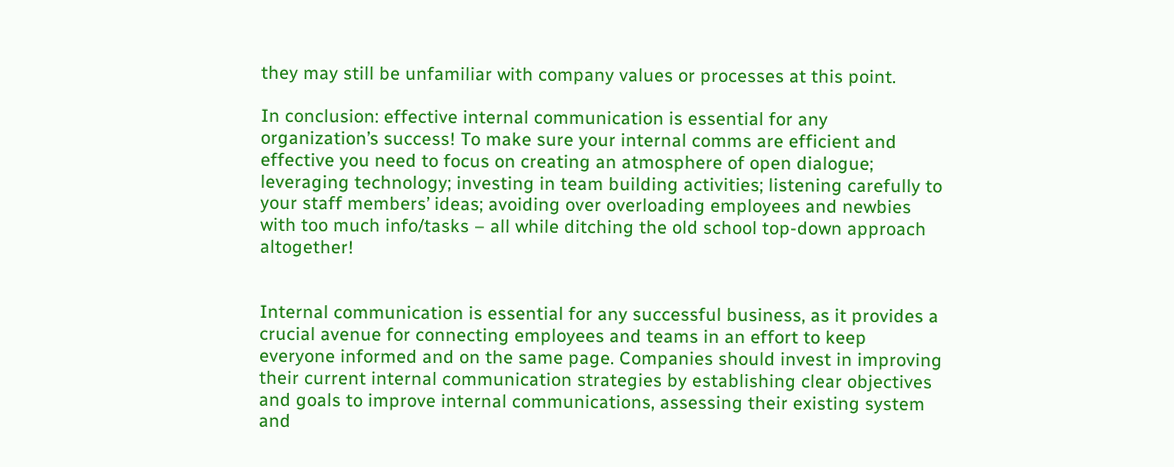they may still be unfamiliar with company values or processes at this point.

In conclusion: effective internal communication is essential for any organization’s success! To make sure your internal comms are efficient and effective you need to focus on creating an atmosphere of open dialogue; leveraging technology; investing in team building activities; listening carefully to your staff members’ ideas; avoiding over overloading employees and newbies with too much info/tasks – all while ditching the old school top-down approach altogether!


Internal communication is essential for any successful business, as it provides a crucial avenue for connecting employees and teams in an effort to keep everyone informed and on the same page. Companies should invest in improving their current internal communication strategies by establishing clear objectives and goals to improve internal communications, assessing their existing system and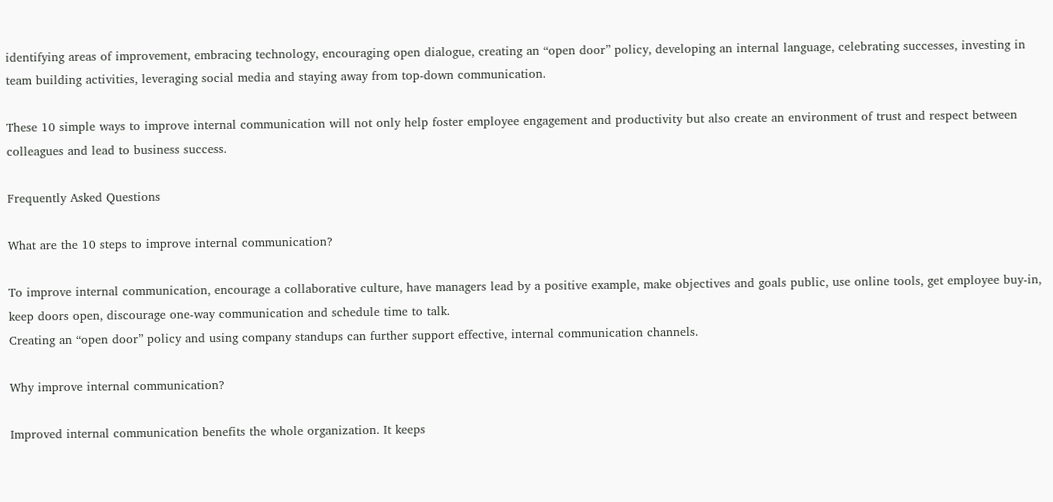identifying areas of improvement, embracing technology, encouraging open dialogue, creating an “open door” policy, developing an internal language, celebrating successes, investing in team building activities, leveraging social media and staying away from top-down communication.

These 10 simple ways to improve internal communication will not only help foster employee engagement and productivity but also create an environment of trust and respect between colleagues and lead to business success.

Frequently Asked Questions

What are the 10 steps to improve internal communication?

To improve internal communication, encourage a collaborative culture, have managers lead by a positive example, make objectives and goals public, use online tools, get employee buy-in, keep doors open, discourage one-way communication and schedule time to talk.
Creating an “open door” policy and using company standups can further support effective, internal communication channels.

Why improve internal communication?

Improved internal communication benefits the whole organization. It keeps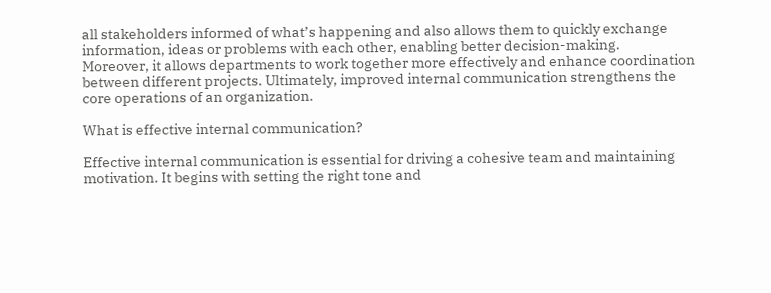all stakeholders informed of what’s happening and also allows them to quickly exchange information, ideas or problems with each other, enabling better decision-making.
Moreover, it allows departments to work together more effectively and enhance coordination between different projects. Ultimately, improved internal communication strengthens the core operations of an organization.

What is effective internal communication?

Effective internal communication is essential for driving a cohesive team and maintaining motivation. It begins with setting the right tone and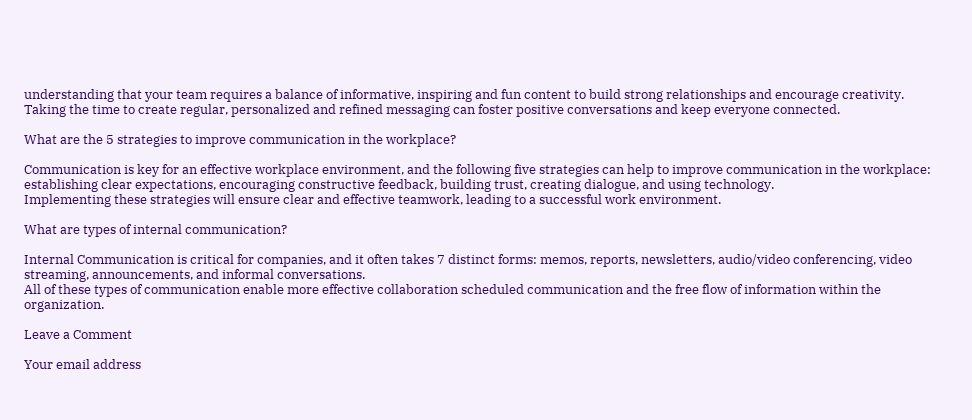understanding that your team requires a balance of informative, inspiring and fun content to build strong relationships and encourage creativity.
Taking the time to create regular, personalized and refined messaging can foster positive conversations and keep everyone connected.

What are the 5 strategies to improve communication in the workplace?

Communication is key for an effective workplace environment, and the following five strategies can help to improve communication in the workplace: establishing clear expectations, encouraging constructive feedback, building trust, creating dialogue, and using technology.
Implementing these strategies will ensure clear and effective teamwork, leading to a successful work environment.

What are types of internal communication?

Internal Communication is critical for companies, and it often takes 7 distinct forms: memos, reports, newsletters, audio/video conferencing, video streaming, announcements, and informal conversations.
All of these types of communication enable more effective collaboration scheduled communication and the free flow of information within the organization.

Leave a Comment

Your email address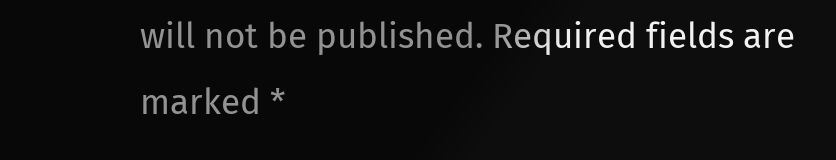will not be published. Required fields are marked *